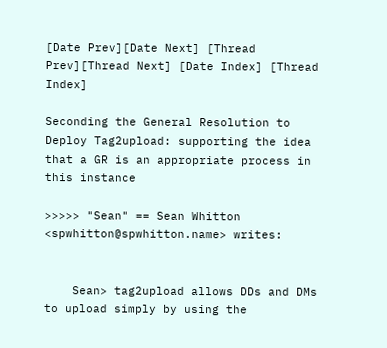[Date Prev][Date Next] [Thread Prev][Thread Next] [Date Index] [Thread Index]

Seconding the General Resolution to Deploy Tag2upload: supporting the idea that a GR is an appropriate process in this instance

>>>>> "Sean" == Sean Whitton <spwhitton@spwhitton.name> writes:


    Sean> tag2upload allows DDs and DMs to upload simply by using the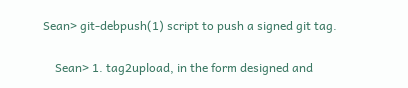Sean> git-debpush(1) script to push a signed git tag.

    Sean> 1. tag2upload, in the form designed and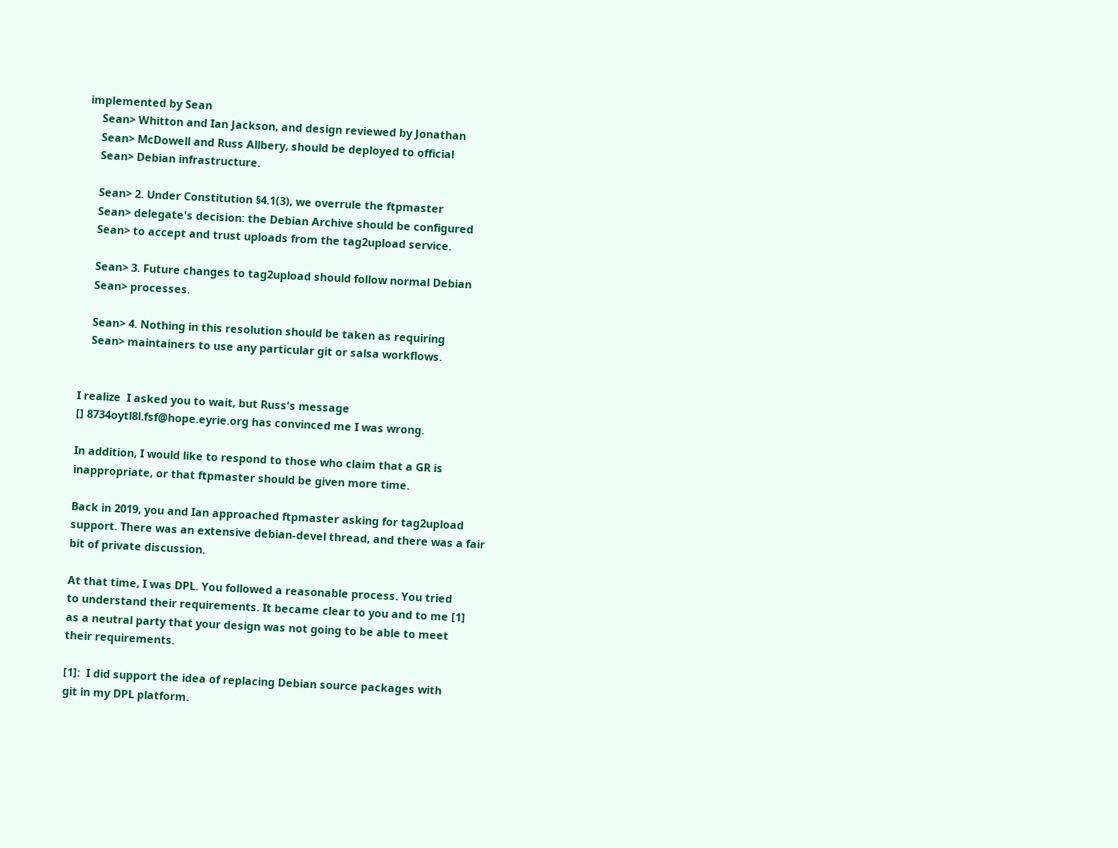implemented by Sean
    Sean> Whitton and Ian Jackson, and design reviewed by Jonathan
    Sean> McDowell and Russ Allbery, should be deployed to official
    Sean> Debian infrastructure.

    Sean> 2. Under Constitution §4.1(3), we overrule the ftpmaster
    Sean> delegate's decision: the Debian Archive should be configured
    Sean> to accept and trust uploads from the tag2upload service.

    Sean> 3. Future changes to tag2upload should follow normal Debian
    Sean> processes.

    Sean> 4. Nothing in this resolution should be taken as requiring
    Sean> maintainers to use any particular git or salsa workflows.


I realize  I asked you to wait, but Russ's message
[] 8734oytl8l.fsf@hope.eyrie.org has convinced me I was wrong.

In addition, I would like to respond to those who claim that a GR is
inappropriate, or that ftpmaster should be given more time.

Back in 2019, you and Ian approached ftpmaster asking for tag2upload
support. There was an extensive debian-devel thread, and there was a fair
bit of private discussion.

At that time, I was DPL. You followed a reasonable process. You tried
to understand their requirements. It became clear to you and to me [1]
as a neutral party that your design was not going to be able to meet
their requirements.

[1]:  I did support the idea of replacing Debian source packages with
git in my DPL platform.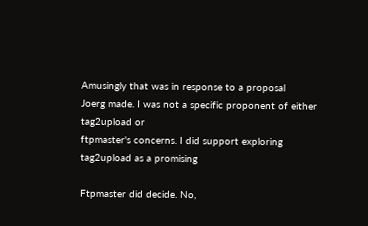Amusingly that was in response to a proposal
Joerg made. I was not a specific proponent of either tag2upload or
ftpmaster's concerns. I did support exploring tag2upload as a promising

Ftpmaster did decide. No,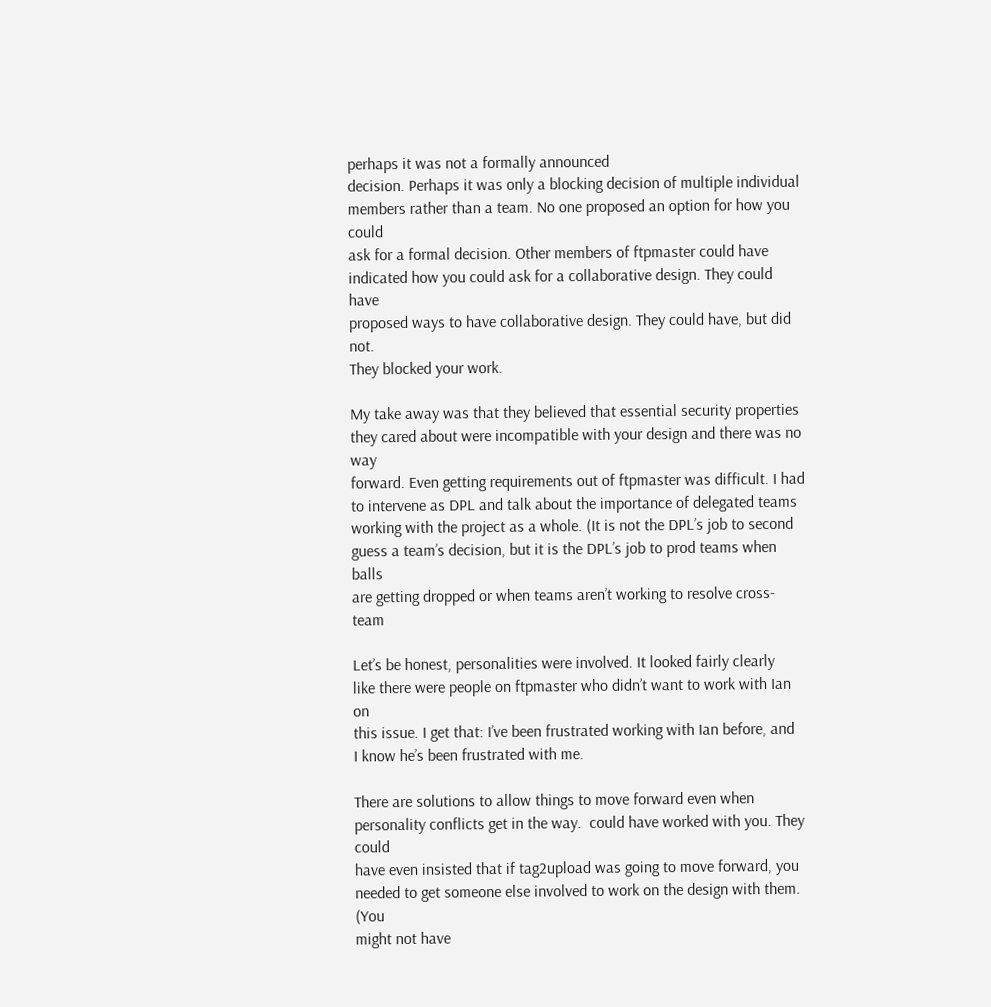perhaps it was not a formally announced
decision. Perhaps it was only a blocking decision of multiple individual
members rather than a team. No one proposed an option for how you could
ask for a formal decision. Other members of ftpmaster could have
indicated how you could ask for a collaborative design. They could have
proposed ways to have collaborative design. They could have, but did not.
They blocked your work.

My take away was that they believed that essential security properties
they cared about were incompatible with your design and there was no way
forward. Even getting requirements out of ftpmaster was difficult. I had
to intervene as DPL and talk about the importance of delegated teams
working with the project as a whole. (It is not the DPL’s job to second
guess a team’s decision, but it is the DPL’s job to prod teams when balls
are getting dropped or when teams aren’t working to resolve cross-team

Let’s be honest, personalities were involved. It looked fairly clearly
like there were people on ftpmaster who didn’t want to work with Ian on
this issue. I get that: I’ve been frustrated working with Ian before, and
I know he’s been frustrated with me.

There are solutions to allow things to move forward even when
personality conflicts get in the way.  could have worked with you. They could
have even insisted that if tag2upload was going to move forward, you
needed to get someone else involved to work on the design with them. (You
might not have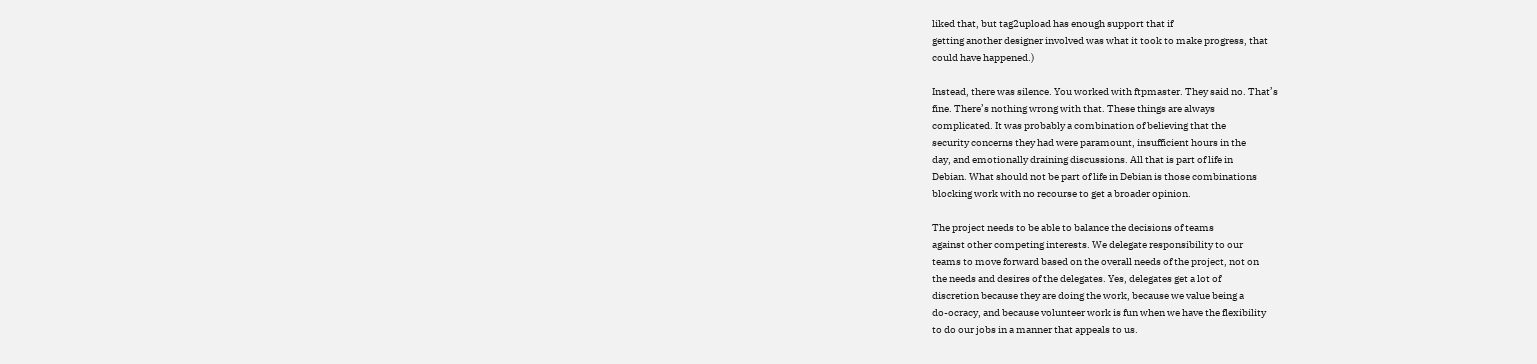liked that, but tag2upload has enough support that if
getting another designer involved was what it took to make progress, that
could have happened.)

Instead, there was silence. You worked with ftpmaster. They said no. That’s
fine. There’s nothing wrong with that. These things are always
complicated. It was probably a combination of believing that the
security concerns they had were paramount, insufficient hours in the
day, and emotionally draining discussions. All that is part of life in
Debian. What should not be part of life in Debian is those combinations
blocking work with no recourse to get a broader opinion.

The project needs to be able to balance the decisions of teams
against other competing interests. We delegate responsibility to our
teams to move forward based on the overall needs of the project, not on
the needs and desires of the delegates. Yes, delegates get a lot of
discretion because they are doing the work, because we value being a
do-ocracy, and because volunteer work is fun when we have the flexibility
to do our jobs in a manner that appeals to us.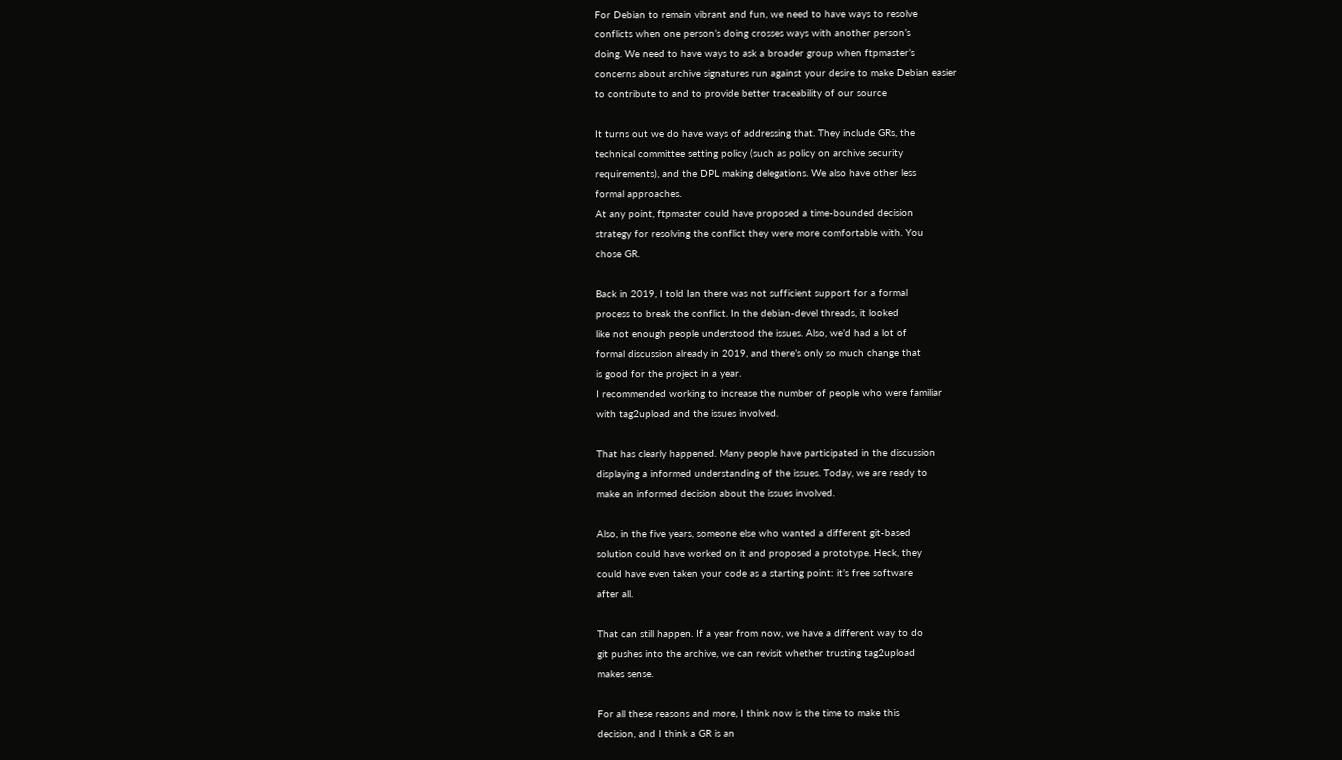For Debian to remain vibrant and fun, we need to have ways to resolve
conflicts when one person’s doing crosses ways with another person’s
doing. We need to have ways to ask a broader group when ftpmaster’s
concerns about archive signatures run against your desire to make Debian easier
to contribute to and to provide better traceability of our source

It turns out we do have ways of addressing that. They include GRs, the
technical committee setting policy (such as policy on archive security
requirements), and the DPL making delegations. We also have other less
formal approaches.
At any point, ftpmaster could have proposed a time-bounded decision
strategy for resolving the conflict they were more comfortable with. You
chose GR.

Back in 2019, I told Ian there was not sufficient support for a formal
process to break the conflict. In the debian-devel threads, it looked
like not enough people understood the issues. Also, we’d had a lot of
formal discussion already in 2019, and there’s only so much change that
is good for the project in a year.
I recommended working to increase the number of people who were familiar
with tag2upload and the issues involved.

That has clearly happened. Many people have participated in the discussion
displaying a informed understanding of the issues. Today, we are ready to
make an informed decision about the issues involved.

Also, in the five years, someone else who wanted a different git-based
solution could have worked on it and proposed a prototype. Heck, they
could have even taken your code as a starting point: it’s free software
after all.

That can still happen. If a year from now, we have a different way to do
git pushes into the archive, we can revisit whether trusting tag2upload
makes sense.

For all these reasons and more, I think now is the time to make this
decision, and I think a GR is an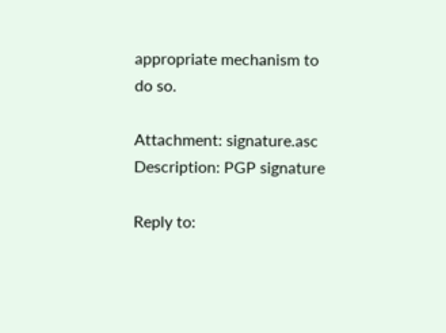appropriate mechanism to do so.

Attachment: signature.asc
Description: PGP signature

Reply to: